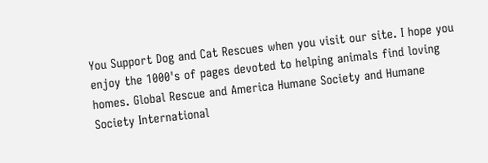You Support Dog and Cat Rescues when you visit our site. I hope you enjoy the 1000's of pages devoted to helping animals find loving homes. Global Rescue and America Humane Society and Humane Society International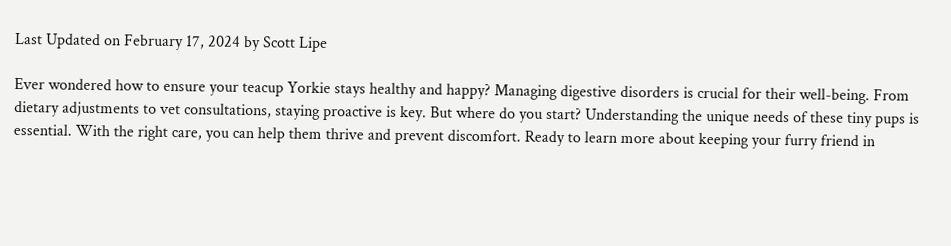Last Updated on February 17, 2024 by Scott Lipe

Ever wondered how to ensure your teacup Yorkie stays healthy and happy? Managing digestive disorders is crucial for their well-being. From dietary adjustments to vet consultations, staying proactive is key. But where do you start? Understanding the unique needs of these tiny pups is essential. With the right care, you can help them thrive and prevent discomfort. Ready to learn more about keeping your furry friend in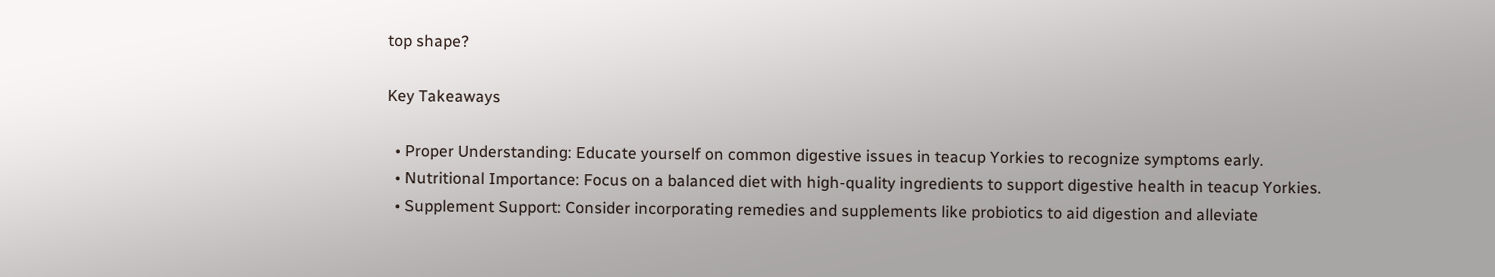top shape?

Key Takeaways

  • Proper Understanding: Educate yourself on common digestive issues in teacup Yorkies to recognize symptoms early.
  • Nutritional Importance: Focus on a balanced diet with high-quality ingredients to support digestive health in teacup Yorkies.
  • Supplement Support: Consider incorporating remedies and supplements like probiotics to aid digestion and alleviate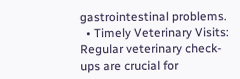gastrointestinal problems.
  • Timely Veterinary Visits: Regular veterinary check-ups are crucial for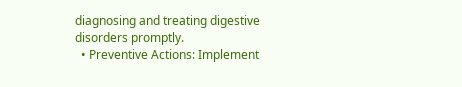diagnosing and treating digestive disorders promptly.
  • Preventive Actions: Implement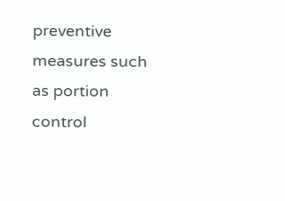preventive measures such as portion control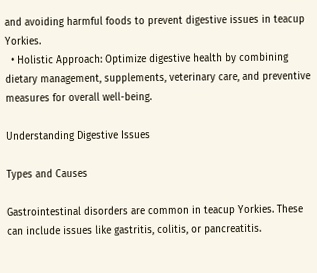and avoiding harmful foods to prevent digestive issues in teacup Yorkies.
  • Holistic Approach: Optimize digestive health by combining dietary management, supplements, veterinary care, and preventive measures for overall well-being.

Understanding Digestive Issues

Types and Causes

Gastrointestinal disorders are common in teacup Yorkies. These can include issues like gastritis, colitis, or pancreatitis.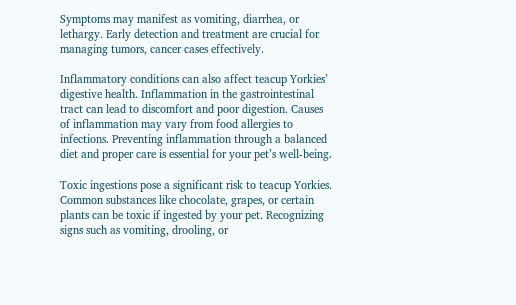Symptoms may manifest as vomiting, diarrhea, or lethargy. Early detection and treatment are crucial for managing tumors, cancer cases effectively.

Inflammatory conditions can also affect teacup Yorkies’ digestive health. Inflammation in the gastrointestinal tract can lead to discomfort and poor digestion. Causes of inflammation may vary from food allergies to infections. Preventing inflammation through a balanced diet and proper care is essential for your pet’s well-being.

Toxic ingestions pose a significant risk to teacup Yorkies. Common substances like chocolate, grapes, or certain plants can be toxic if ingested by your pet. Recognizing signs such as vomiting, drooling, or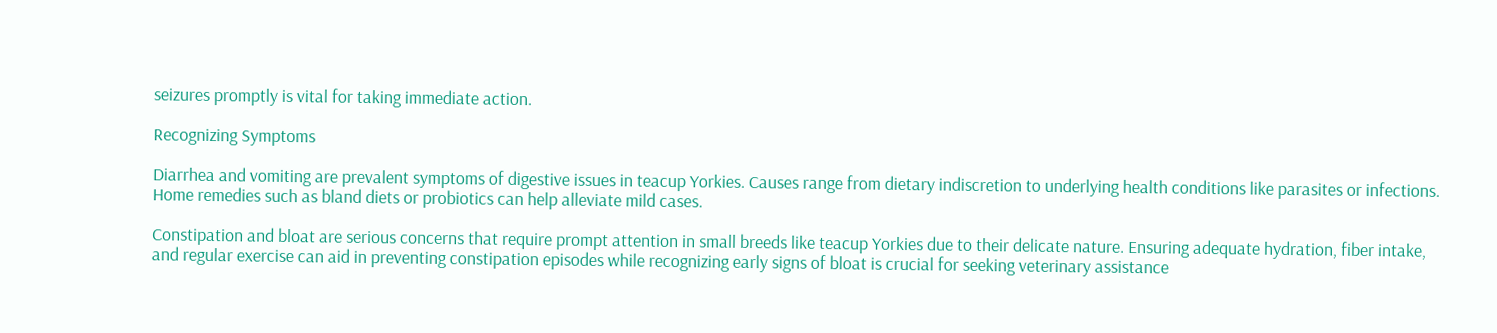seizures promptly is vital for taking immediate action.

Recognizing Symptoms

Diarrhea and vomiting are prevalent symptoms of digestive issues in teacup Yorkies. Causes range from dietary indiscretion to underlying health conditions like parasites or infections. Home remedies such as bland diets or probiotics can help alleviate mild cases.

Constipation and bloat are serious concerns that require prompt attention in small breeds like teacup Yorkies due to their delicate nature. Ensuring adequate hydration, fiber intake, and regular exercise can aid in preventing constipation episodes while recognizing early signs of bloat is crucial for seeking veterinary assistance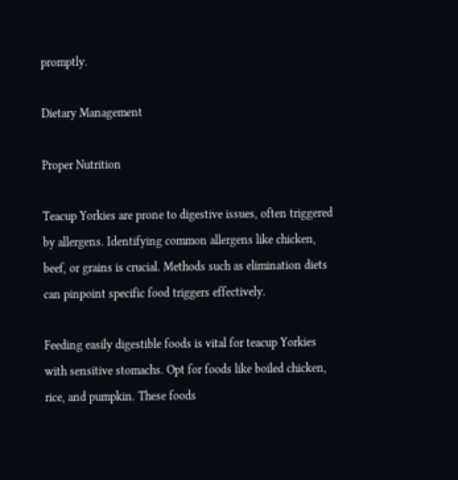promptly.

Dietary Management

Proper Nutrition

Teacup Yorkies are prone to digestive issues, often triggered by allergens. Identifying common allergens like chicken, beef, or grains is crucial. Methods such as elimination diets can pinpoint specific food triggers effectively.

Feeding easily digestible foods is vital for teacup Yorkies with sensitive stomachs. Opt for foods like boiled chicken, rice, and pumpkin. These foods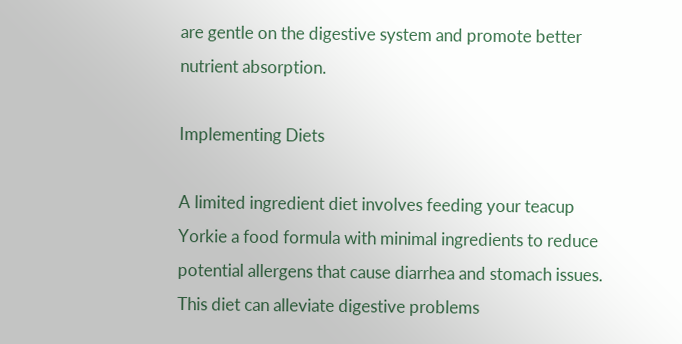are gentle on the digestive system and promote better nutrient absorption.

Implementing Diets

A limited ingredient diet involves feeding your teacup Yorkie a food formula with minimal ingredients to reduce potential allergens that cause diarrhea and stomach issues. This diet can alleviate digestive problems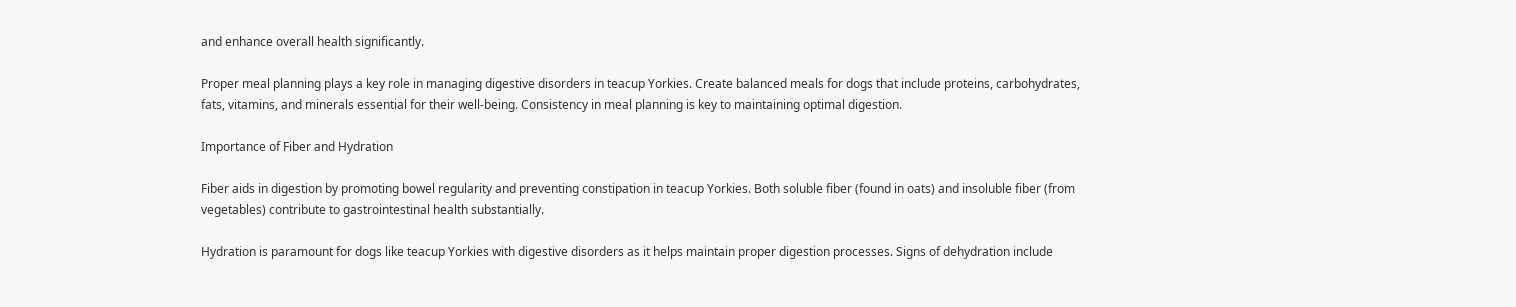and enhance overall health significantly.

Proper meal planning plays a key role in managing digestive disorders in teacup Yorkies. Create balanced meals for dogs that include proteins, carbohydrates, fats, vitamins, and minerals essential for their well-being. Consistency in meal planning is key to maintaining optimal digestion.

Importance of Fiber and Hydration

Fiber aids in digestion by promoting bowel regularity and preventing constipation in teacup Yorkies. Both soluble fiber (found in oats) and insoluble fiber (from vegetables) contribute to gastrointestinal health substantially.

Hydration is paramount for dogs like teacup Yorkies with digestive disorders as it helps maintain proper digestion processes. Signs of dehydration include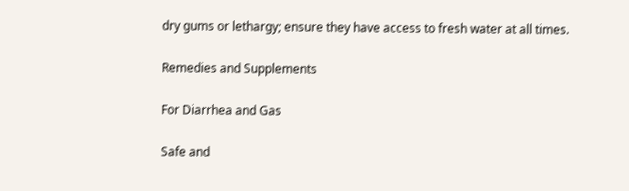dry gums or lethargy; ensure they have access to fresh water at all times.

Remedies and Supplements

For Diarrhea and Gas

Safe and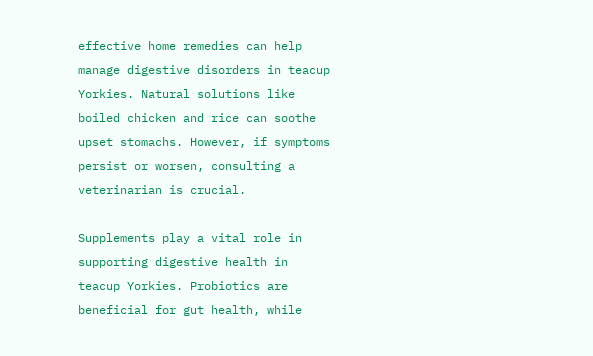effective home remedies can help manage digestive disorders in teacup Yorkies. Natural solutions like boiled chicken and rice can soothe upset stomachs. However, if symptoms persist or worsen, consulting a veterinarian is crucial.

Supplements play a vital role in supporting digestive health in teacup Yorkies. Probiotics are beneficial for gut health, while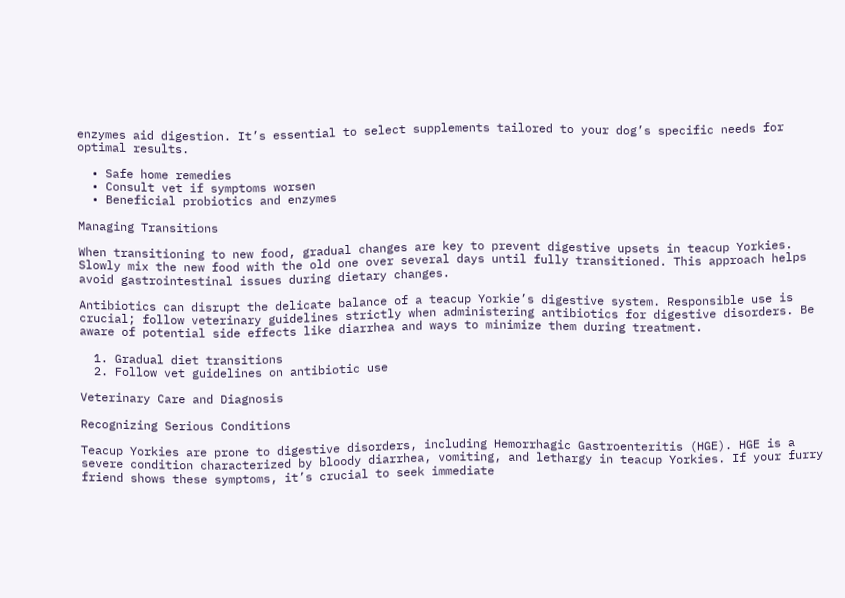enzymes aid digestion. It’s essential to select supplements tailored to your dog’s specific needs for optimal results.

  • Safe home remedies
  • Consult vet if symptoms worsen
  • Beneficial probiotics and enzymes

Managing Transitions

When transitioning to new food, gradual changes are key to prevent digestive upsets in teacup Yorkies. Slowly mix the new food with the old one over several days until fully transitioned. This approach helps avoid gastrointestinal issues during dietary changes.

Antibiotics can disrupt the delicate balance of a teacup Yorkie’s digestive system. Responsible use is crucial; follow veterinary guidelines strictly when administering antibiotics for digestive disorders. Be aware of potential side effects like diarrhea and ways to minimize them during treatment.

  1. Gradual diet transitions
  2. Follow vet guidelines on antibiotic use

Veterinary Care and Diagnosis

Recognizing Serious Conditions

Teacup Yorkies are prone to digestive disorders, including Hemorrhagic Gastroenteritis (HGE). HGE is a severe condition characterized by bloody diarrhea, vomiting, and lethargy in teacup Yorkies. If your furry friend shows these symptoms, it’s crucial to seek immediate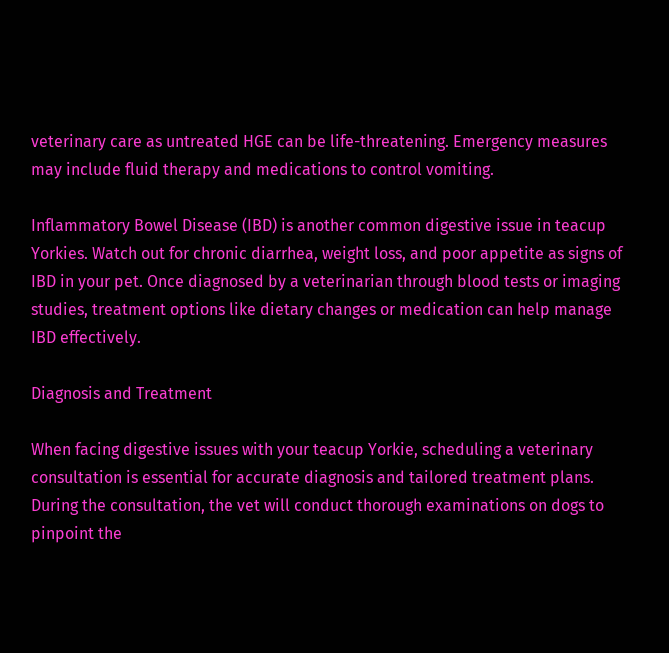veterinary care as untreated HGE can be life-threatening. Emergency measures may include fluid therapy and medications to control vomiting.

Inflammatory Bowel Disease (IBD) is another common digestive issue in teacup Yorkies. Watch out for chronic diarrhea, weight loss, and poor appetite as signs of IBD in your pet. Once diagnosed by a veterinarian through blood tests or imaging studies, treatment options like dietary changes or medication can help manage IBD effectively.

Diagnosis and Treatment

When facing digestive issues with your teacup Yorkie, scheduling a veterinary consultation is essential for accurate diagnosis and tailored treatment plans. During the consultation, the vet will conduct thorough examinations on dogs to pinpoint the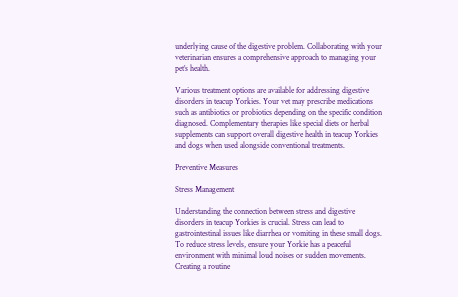underlying cause of the digestive problem. Collaborating with your veterinarian ensures a comprehensive approach to managing your pet’s health.

Various treatment options are available for addressing digestive disorders in teacup Yorkies. Your vet may prescribe medications such as antibiotics or probiotics depending on the specific condition diagnosed. Complementary therapies like special diets or herbal supplements can support overall digestive health in teacup Yorkies and dogs when used alongside conventional treatments.

Preventive Measures

Stress Management

Understanding the connection between stress and digestive disorders in teacup Yorkies is crucial. Stress can lead to gastrointestinal issues like diarrhea or vomiting in these small dogs. To reduce stress levels, ensure your Yorkie has a peaceful environment with minimal loud noises or sudden movements. Creating a routine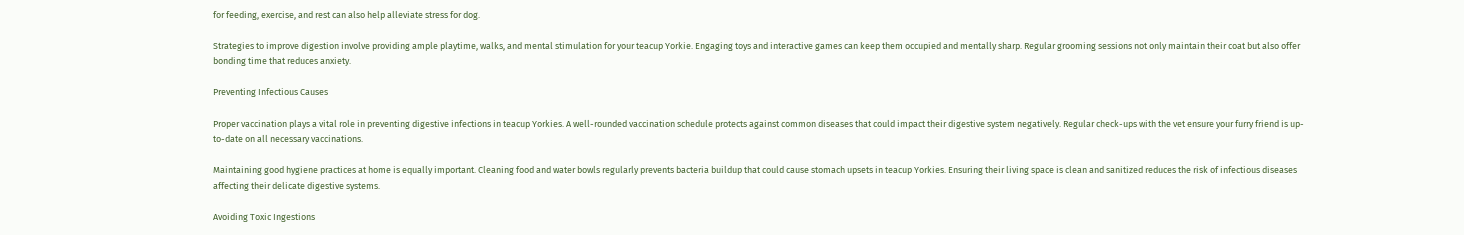for feeding, exercise, and rest can also help alleviate stress for dog.

Strategies to improve digestion involve providing ample playtime, walks, and mental stimulation for your teacup Yorkie. Engaging toys and interactive games can keep them occupied and mentally sharp. Regular grooming sessions not only maintain their coat but also offer bonding time that reduces anxiety.

Preventing Infectious Causes

Proper vaccination plays a vital role in preventing digestive infections in teacup Yorkies. A well-rounded vaccination schedule protects against common diseases that could impact their digestive system negatively. Regular check-ups with the vet ensure your furry friend is up-to-date on all necessary vaccinations.

Maintaining good hygiene practices at home is equally important. Cleaning food and water bowls regularly prevents bacteria buildup that could cause stomach upsets in teacup Yorkies. Ensuring their living space is clean and sanitized reduces the risk of infectious diseases affecting their delicate digestive systems.

Avoiding Toxic Ingestions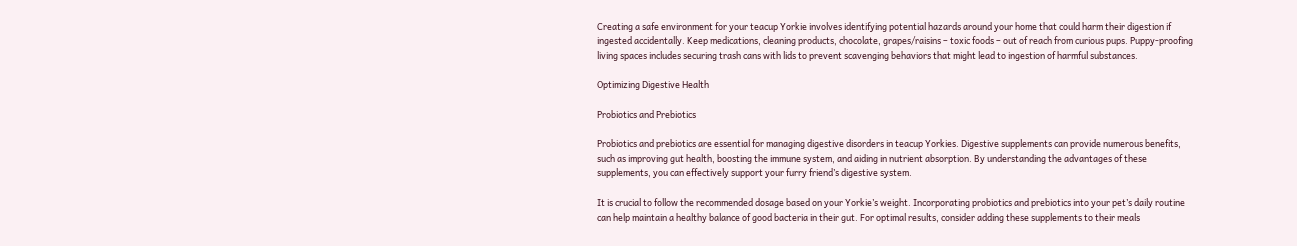Creating a safe environment for your teacup Yorkie involves identifying potential hazards around your home that could harm their digestion if ingested accidentally. Keep medications, cleaning products, chocolate, grapes/raisins – toxic foods – out of reach from curious pups. Puppy-proofing living spaces includes securing trash cans with lids to prevent scavenging behaviors that might lead to ingestion of harmful substances.

Optimizing Digestive Health

Probiotics and Prebiotics

Probiotics and prebiotics are essential for managing digestive disorders in teacup Yorkies. Digestive supplements can provide numerous benefits, such as improving gut health, boosting the immune system, and aiding in nutrient absorption. By understanding the advantages of these supplements, you can effectively support your furry friend’s digestive system.

It is crucial to follow the recommended dosage based on your Yorkie’s weight. Incorporating probiotics and prebiotics into your pet’s daily routine can help maintain a healthy balance of good bacteria in their gut. For optimal results, consider adding these supplements to their meals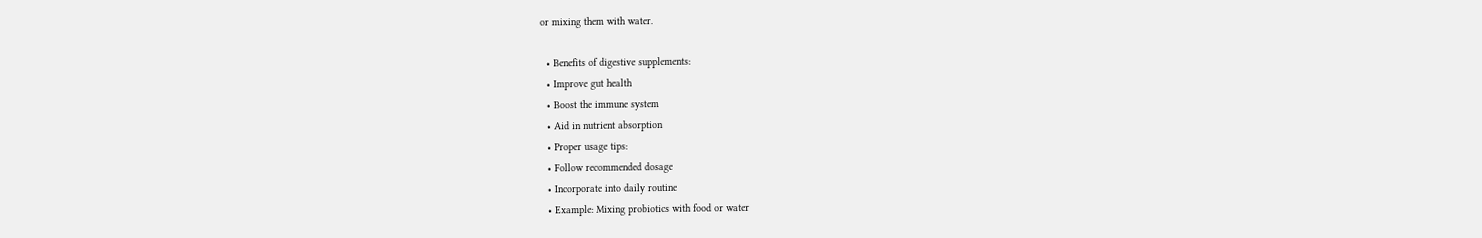or mixing them with water.

  • Benefits of digestive supplements:
  • Improve gut health
  • Boost the immune system
  • Aid in nutrient absorption
  • Proper usage tips:
  • Follow recommended dosage
  • Incorporate into daily routine
  • Example: Mixing probiotics with food or water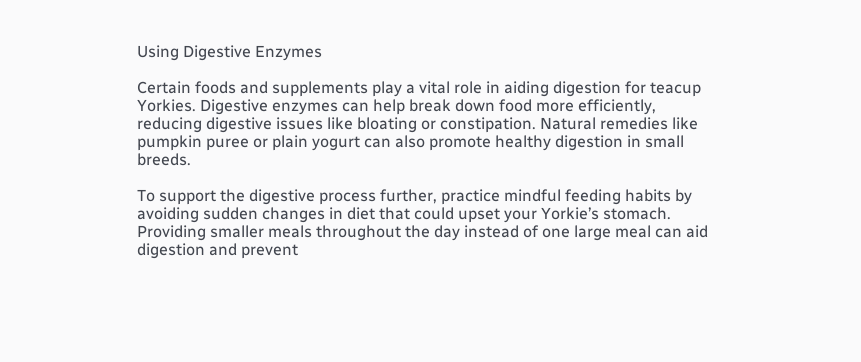Using Digestive Enzymes

Certain foods and supplements play a vital role in aiding digestion for teacup Yorkies. Digestive enzymes can help break down food more efficiently, reducing digestive issues like bloating or constipation. Natural remedies like pumpkin puree or plain yogurt can also promote healthy digestion in small breeds.

To support the digestive process further, practice mindful feeding habits by avoiding sudden changes in diet that could upset your Yorkie’s stomach. Providing smaller meals throughout the day instead of one large meal can aid digestion and prevent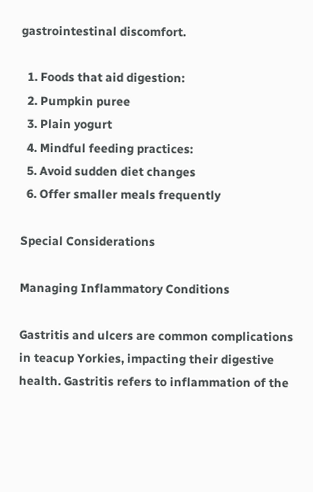gastrointestinal discomfort.

  1. Foods that aid digestion:
  2. Pumpkin puree
  3. Plain yogurt
  4. Mindful feeding practices:
  5. Avoid sudden diet changes
  6. Offer smaller meals frequently

Special Considerations

Managing Inflammatory Conditions

Gastritis and ulcers are common complications in teacup Yorkies, impacting their digestive health. Gastritis refers to inflammation of the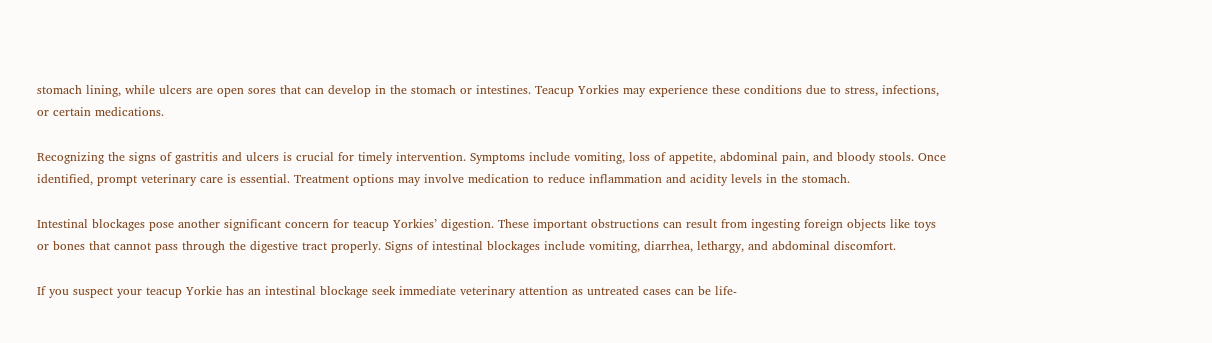stomach lining, while ulcers are open sores that can develop in the stomach or intestines. Teacup Yorkies may experience these conditions due to stress, infections, or certain medications.

Recognizing the signs of gastritis and ulcers is crucial for timely intervention. Symptoms include vomiting, loss of appetite, abdominal pain, and bloody stools. Once identified, prompt veterinary care is essential. Treatment options may involve medication to reduce inflammation and acidity levels in the stomach.

Intestinal blockages pose another significant concern for teacup Yorkies’ digestion. These important obstructions can result from ingesting foreign objects like toys or bones that cannot pass through the digestive tract properly. Signs of intestinal blockages include vomiting, diarrhea, lethargy, and abdominal discomfort.

If you suspect your teacup Yorkie has an intestinal blockage seek immediate veterinary attention as untreated cases can be life-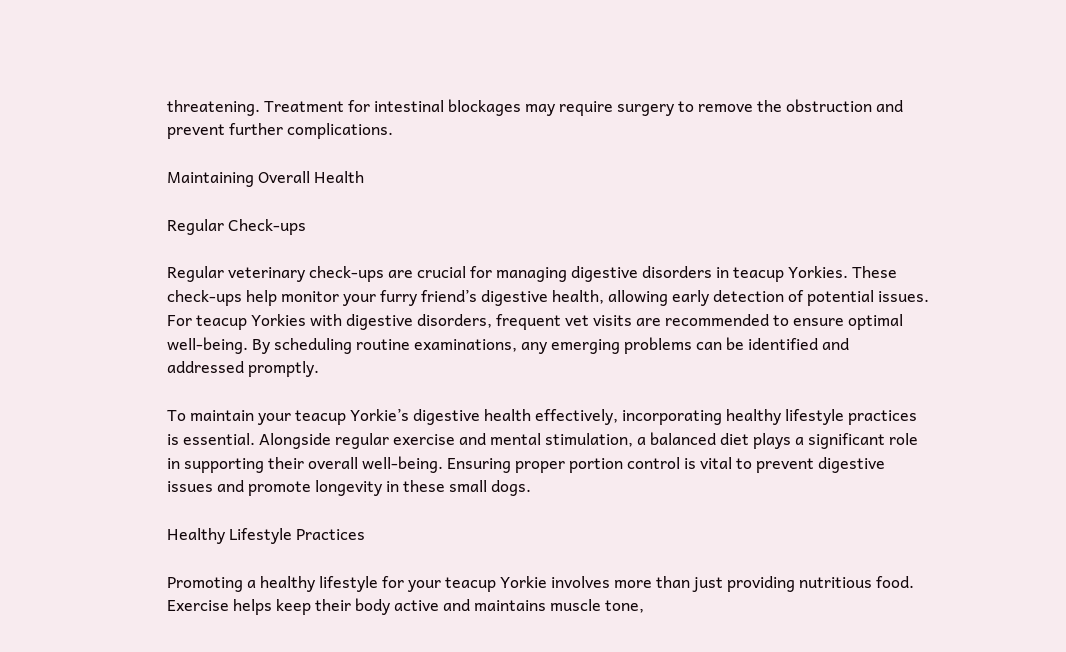threatening. Treatment for intestinal blockages may require surgery to remove the obstruction and prevent further complications.

Maintaining Overall Health

Regular Check-ups

Regular veterinary check-ups are crucial for managing digestive disorders in teacup Yorkies. These check-ups help monitor your furry friend’s digestive health, allowing early detection of potential issues. For teacup Yorkies with digestive disorders, frequent vet visits are recommended to ensure optimal well-being. By scheduling routine examinations, any emerging problems can be identified and addressed promptly.

To maintain your teacup Yorkie’s digestive health effectively, incorporating healthy lifestyle practices is essential. Alongside regular exercise and mental stimulation, a balanced diet plays a significant role in supporting their overall well-being. Ensuring proper portion control is vital to prevent digestive issues and promote longevity in these small dogs.

Healthy Lifestyle Practices

Promoting a healthy lifestyle for your teacup Yorkie involves more than just providing nutritious food. Exercise helps keep their body active and maintains muscle tone,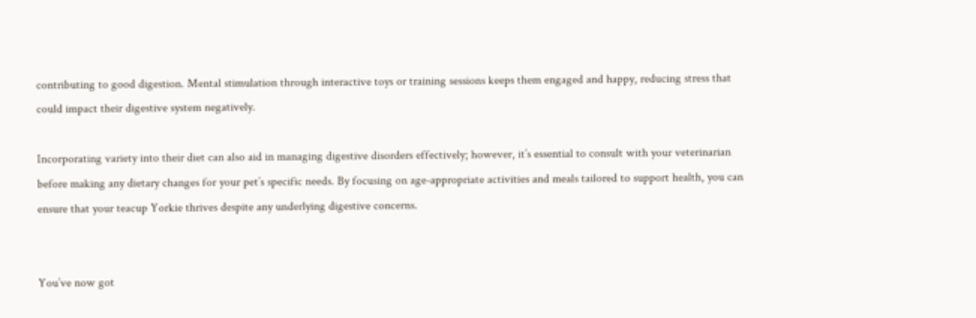contributing to good digestion. Mental stimulation through interactive toys or training sessions keeps them engaged and happy, reducing stress that could impact their digestive system negatively.

Incorporating variety into their diet can also aid in managing digestive disorders effectively; however, it’s essential to consult with your veterinarian before making any dietary changes for your pet’s specific needs. By focusing on age-appropriate activities and meals tailored to support health, you can ensure that your teacup Yorkie thrives despite any underlying digestive concerns.


You’ve now got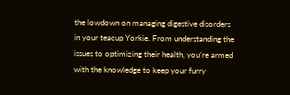the lowdown on managing digestive disorders in your teacup Yorkie. From understanding the issues to optimizing their health, you’re armed with the knowledge to keep your furry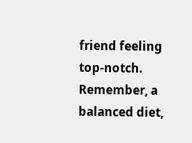friend feeling top-notch. Remember, a balanced diet,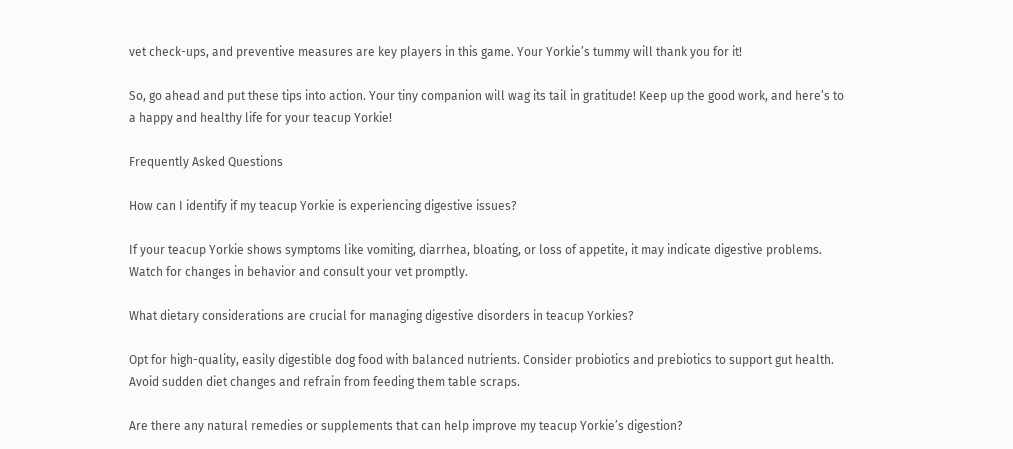vet check-ups, and preventive measures are key players in this game. Your Yorkie’s tummy will thank you for it!

So, go ahead and put these tips into action. Your tiny companion will wag its tail in gratitude! Keep up the good work, and here’s to a happy and healthy life for your teacup Yorkie!

Frequently Asked Questions

How can I identify if my teacup Yorkie is experiencing digestive issues?

If your teacup Yorkie shows symptoms like vomiting, diarrhea, bloating, or loss of appetite, it may indicate digestive problems. Watch for changes in behavior and consult your vet promptly.

What dietary considerations are crucial for managing digestive disorders in teacup Yorkies?

Opt for high-quality, easily digestible dog food with balanced nutrients. Consider probiotics and prebiotics to support gut health. Avoid sudden diet changes and refrain from feeding them table scraps.

Are there any natural remedies or supplements that can help improve my teacup Yorkie’s digestion?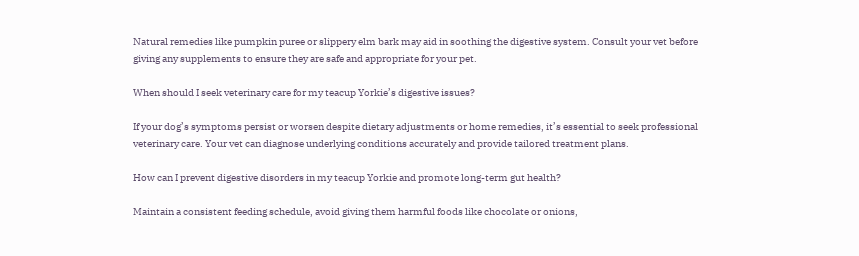Natural remedies like pumpkin puree or slippery elm bark may aid in soothing the digestive system. Consult your vet before giving any supplements to ensure they are safe and appropriate for your pet.

When should I seek veterinary care for my teacup Yorkie’s digestive issues?

If your dog’s symptoms persist or worsen despite dietary adjustments or home remedies, it’s essential to seek professional veterinary care. Your vet can diagnose underlying conditions accurately and provide tailored treatment plans.

How can I prevent digestive disorders in my teacup Yorkie and promote long-term gut health?

Maintain a consistent feeding schedule, avoid giving them harmful foods like chocolate or onions,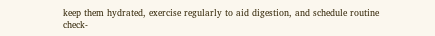keep them hydrated, exercise regularly to aid digestion, and schedule routine check-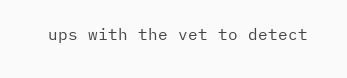ups with the vet to detect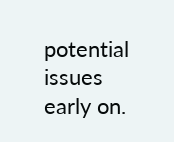potential issues early on.